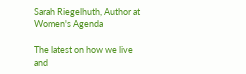Sarah Riegelhuth, Author at Women's Agenda

The latest on how we live and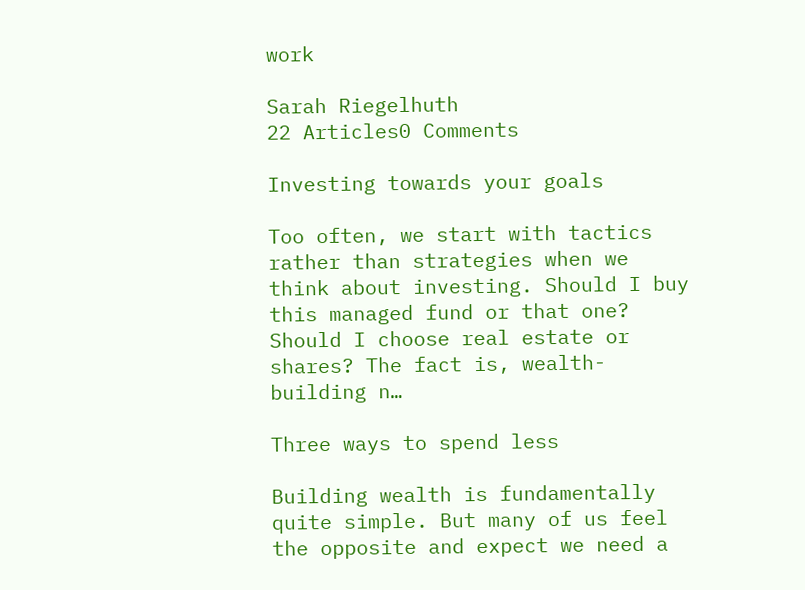work

Sarah Riegelhuth
22 Articles0 Comments

Investing towards your goals

Too often, we start with tactics rather than strategies when we think about investing. Should I buy this managed fund or that one? Should I choose real estate or shares? The fact is, wealth-building n…

Three ways to spend less

Building wealth is fundamentally quite simple. But many of us feel the opposite and expect we need a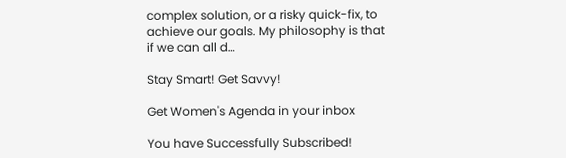complex solution, or a risky quick-fix, to achieve our goals. My philosophy is that if we can all d…

Stay Smart! Get Savvy!

Get Women's Agenda in your inbox

You have Successfully Subscribed!